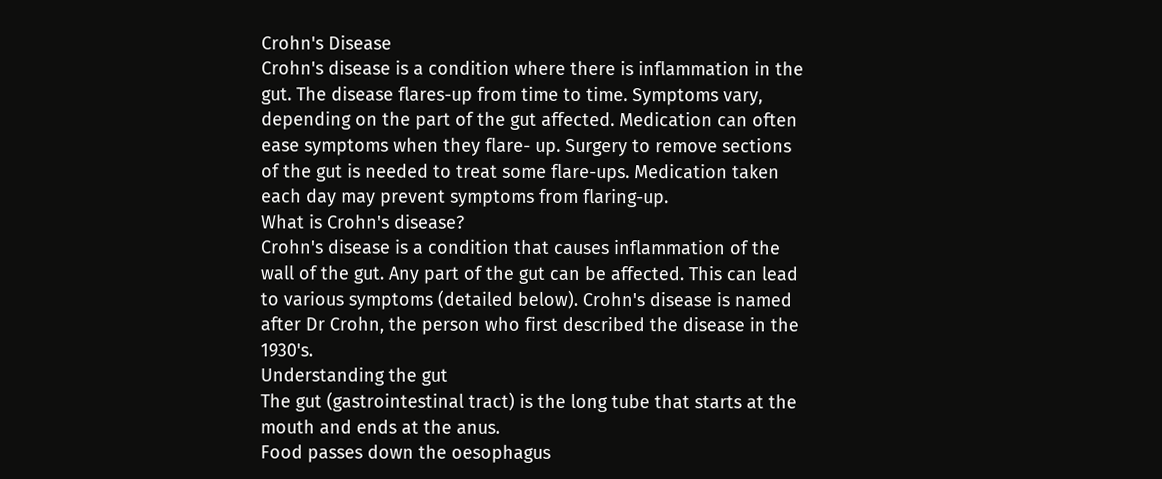Crohn's Disease
Crohn's disease is a condition where there is inflammation in the gut. The disease flares-up from time to time. Symptoms vary, depending on the part of the gut affected. Medication can often ease symptoms when they flare- up. Surgery to remove sections of the gut is needed to treat some flare-ups. Medication taken each day may prevent symptoms from flaring-up.
What is Crohn's disease?
Crohn's disease is a condition that causes inflammation of the wall of the gut. Any part of the gut can be affected. This can lead to various symptoms (detailed below). Crohn's disease is named after Dr Crohn, the person who first described the disease in the 1930's.
Understanding the gut
The gut (gastrointestinal tract) is the long tube that starts at the mouth and ends at the anus.
Food passes down the oesophagus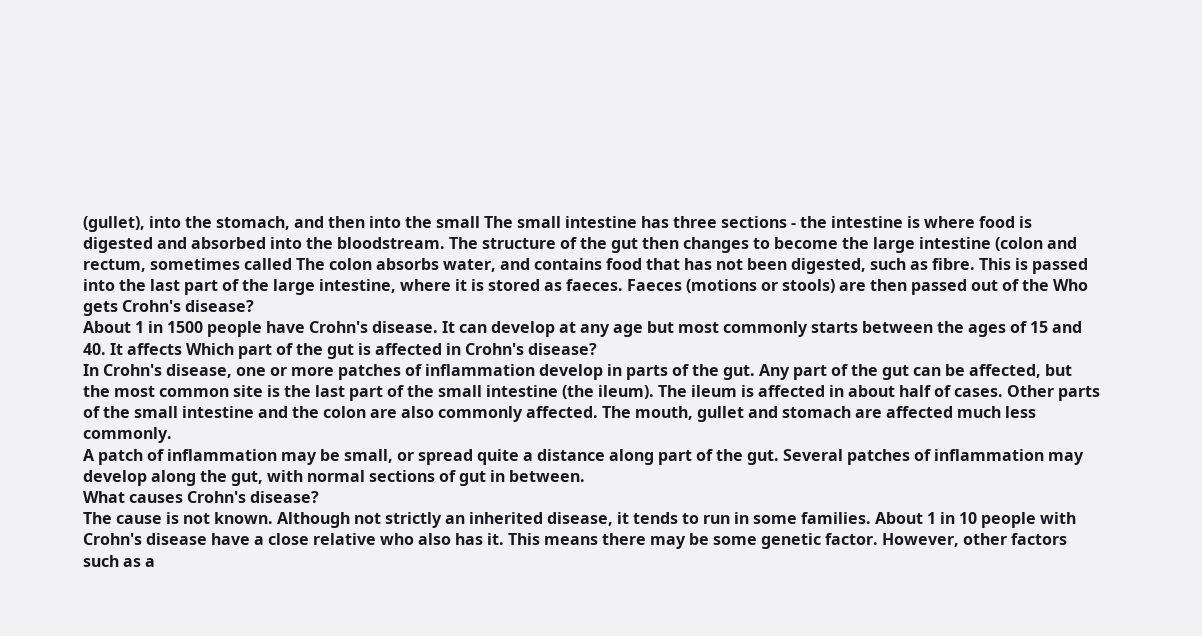(gullet), into the stomach, and then into the small The small intestine has three sections - the intestine is where food is digested and absorbed into the bloodstream. The structure of the gut then changes to become the large intestine (colon and rectum, sometimes called The colon absorbs water, and contains food that has not been digested, such as fibre. This is passed into the last part of the large intestine, where it is stored as faeces. Faeces (motions or stools) are then passed out of the Who gets Crohn's disease?
About 1 in 1500 people have Crohn's disease. It can develop at any age but most commonly starts between the ages of 15 and 40. It affects Which part of the gut is affected in Crohn's disease?
In Crohn's disease, one or more patches of inflammation develop in parts of the gut. Any part of the gut can be affected, but the most common site is the last part of the small intestine (the ileum). The ileum is affected in about half of cases. Other parts of the small intestine and the colon are also commonly affected. The mouth, gullet and stomach are affected much less commonly.
A patch of inflammation may be small, or spread quite a distance along part of the gut. Several patches of inflammation may develop along the gut, with normal sections of gut in between.
What causes Crohn's disease?
The cause is not known. Although not strictly an inherited disease, it tends to run in some families. About 1 in 10 people with Crohn's disease have a close relative who also has it. This means there may be some genetic factor. However, other factors such as a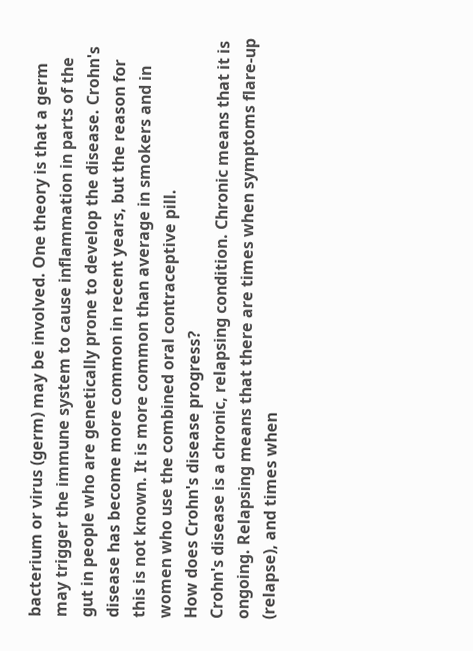bacterium or virus (germ) may be involved. One theory is that a germ may trigger the immune system to cause inflammation in parts of the gut in people who are genetically prone to develop the disease. Crohn's disease has become more common in recent years, but the reason for this is not known. It is more common than average in smokers and in women who use the combined oral contraceptive pill.
How does Crohn's disease progress?
Crohn's disease is a chronic, relapsing condition. Chronic means that it is ongoing. Relapsing means that there are times when symptoms flare-up (relapse), and times when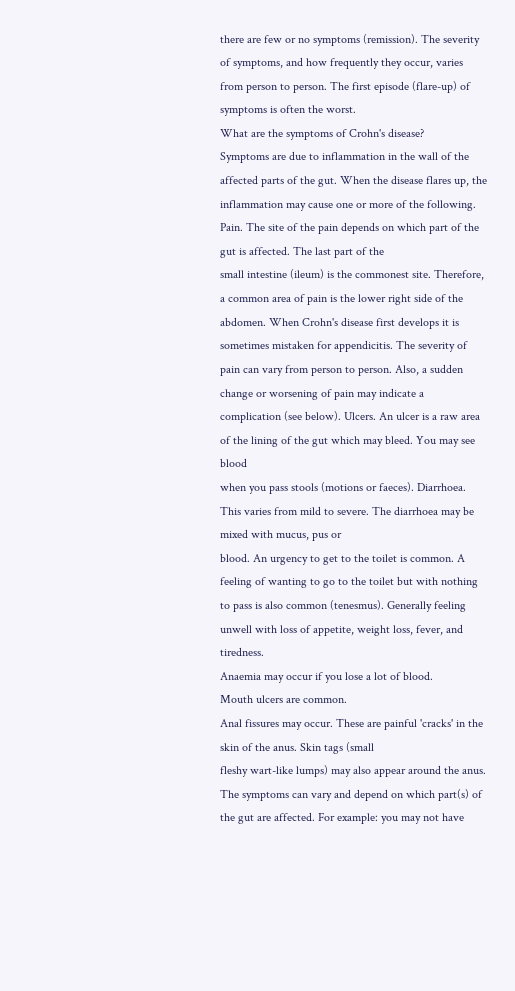there are few or no symptoms (remission). The severity of symptoms, and how frequently they occur, varies from person to person. The first episode (flare-up) of symptoms is often the worst.
What are the symptoms of Crohn's disease?
Symptoms are due to inflammation in the wall of the affected parts of the gut. When the disease flares up, the inflammation may cause one or more of the following.
Pain. The site of the pain depends on which part of the gut is affected. The last part of the
small intestine (ileum) is the commonest site. Therefore, a common area of pain is the lower right side of the abdomen. When Crohn's disease first develops it is sometimes mistaken for appendicitis. The severity of pain can vary from person to person. Also, a sudden change or worsening of pain may indicate a complication (see below). Ulcers. An ulcer is a raw area of the lining of the gut which may bleed. You may see blood
when you pass stools (motions or faeces). Diarrhoea. This varies from mild to severe. The diarrhoea may be mixed with mucus, pus or
blood. An urgency to get to the toilet is common. A feeling of wanting to go to the toilet but with nothing to pass is also common (tenesmus). Generally feeling unwell with loss of appetite, weight loss, fever, and tiredness.
Anaemia may occur if you lose a lot of blood.
Mouth ulcers are common.
Anal fissures may occur. These are painful 'cracks' in the skin of the anus. Skin tags (small
fleshy wart-like lumps) may also appear around the anus.
The symptoms can vary and depend on which part(s) of the gut are affected. For example: you may not have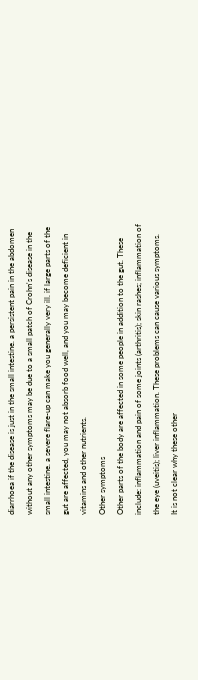diarrhoea if the disease is just in the small intestine. a persistent pain in the abdomen without any other symptoms may be due to a small patch of Crohn's disease in the small intestine. a severe flare-up can make you generally very ill. if large parts of the gut are affected, you may not absorb food well, and you may become deficient in vitamins and other nutrients.
Other symptoms
Other parts of the body are affected in some people in addition to the gut. These include: inflammation and pain of some joints (arthritis); skin rashes; inflammation of the eye (uveitis); liver inflammation. These problems can cause various symptoms.
It is not clear why these other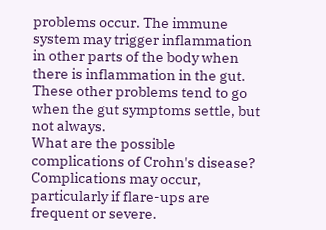problems occur. The immune system may trigger inflammation in other parts of the body when there is inflammation in the gut. These other problems tend to go when the gut symptoms settle, but not always.
What are the possible complications of Crohn's disease?
Complications may occur, particularly if flare-ups are frequent or severe.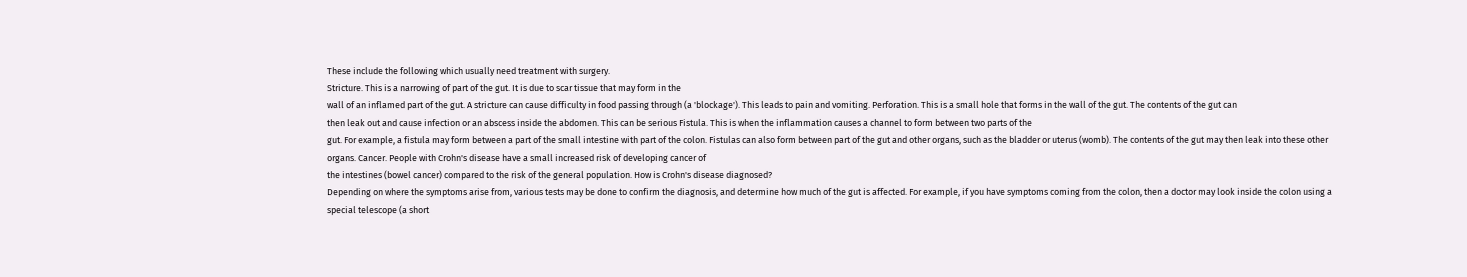These include the following which usually need treatment with surgery.
Stricture. This is a narrowing of part of the gut. It is due to scar tissue that may form in the
wall of an inflamed part of the gut. A stricture can cause difficulty in food passing through (a 'blockage'). This leads to pain and vomiting. Perforation. This is a small hole that forms in the wall of the gut. The contents of the gut can
then leak out and cause infection or an abscess inside the abdomen. This can be serious Fistula. This is when the inflammation causes a channel to form between two parts of the
gut. For example, a fistula may form between a part of the small intestine with part of the colon. Fistulas can also form between part of the gut and other organs, such as the bladder or uterus (womb). The contents of the gut may then leak into these other organs. Cancer. People with Crohn's disease have a small increased risk of developing cancer of
the intestines (bowel cancer) compared to the risk of the general population. How is Crohn's disease diagnosed?
Depending on where the symptoms arise from, various tests may be done to confirm the diagnosis, and determine how much of the gut is affected. For example, if you have symptoms coming from the colon, then a doctor may look inside the colon using a special telescope (a short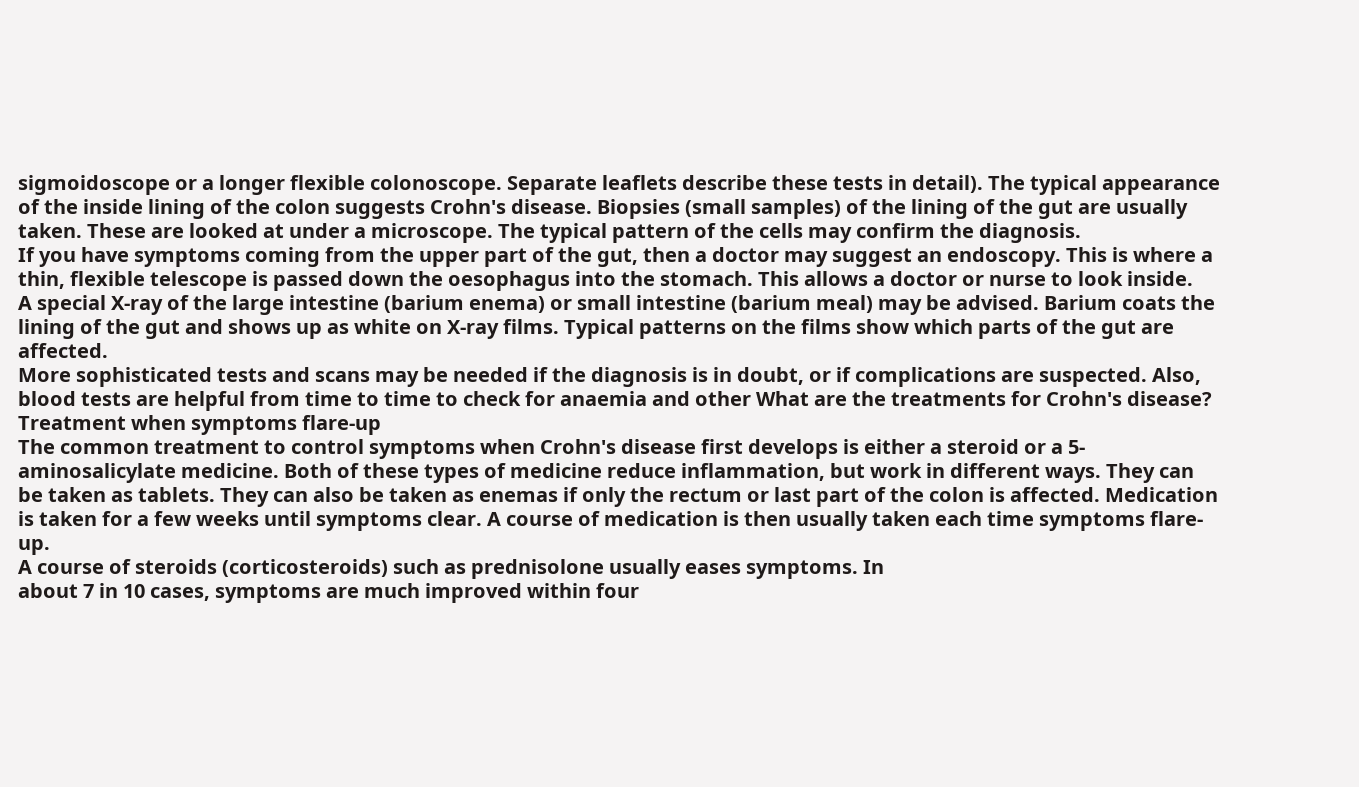sigmoidoscope or a longer flexible colonoscope. Separate leaflets describe these tests in detail). The typical appearance of the inside lining of the colon suggests Crohn's disease. Biopsies (small samples) of the lining of the gut are usually taken. These are looked at under a microscope. The typical pattern of the cells may confirm the diagnosis.
If you have symptoms coming from the upper part of the gut, then a doctor may suggest an endoscopy. This is where a thin, flexible telescope is passed down the oesophagus into the stomach. This allows a doctor or nurse to look inside.
A special X-ray of the large intestine (barium enema) or small intestine (barium meal) may be advised. Barium coats the lining of the gut and shows up as white on X-ray films. Typical patterns on the films show which parts of the gut are affected.
More sophisticated tests and scans may be needed if the diagnosis is in doubt, or if complications are suspected. Also, blood tests are helpful from time to time to check for anaemia and other What are the treatments for Crohn's disease?
Treatment when symptoms flare-up
The common treatment to control symptoms when Crohn's disease first develops is either a steroid or a 5-aminosalicylate medicine. Both of these types of medicine reduce inflammation, but work in different ways. They can be taken as tablets. They can also be taken as enemas if only the rectum or last part of the colon is affected. Medication is taken for a few weeks until symptoms clear. A course of medication is then usually taken each time symptoms flare-up.
A course of steroids (corticosteroids) such as prednisolone usually eases symptoms. In
about 7 in 10 cases, symptoms are much improved within four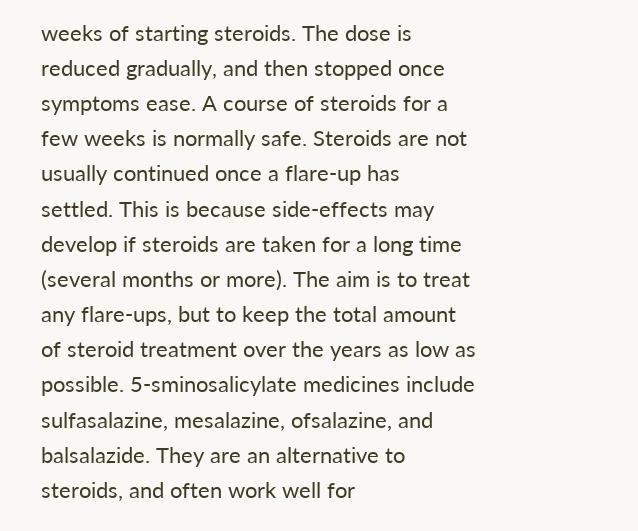weeks of starting steroids. The dose is reduced gradually, and then stopped once symptoms ease. A course of steroids for a few weeks is normally safe. Steroids are not usually continued once a flare-up has settled. This is because side-effects may develop if steroids are taken for a long time (several months or more). The aim is to treat any flare-ups, but to keep the total amount of steroid treatment over the years as low as possible. 5-sminosalicylate medicines include sulfasalazine, mesalazine, ofsalazine, and
balsalazide. They are an alternative to steroids, and often work well for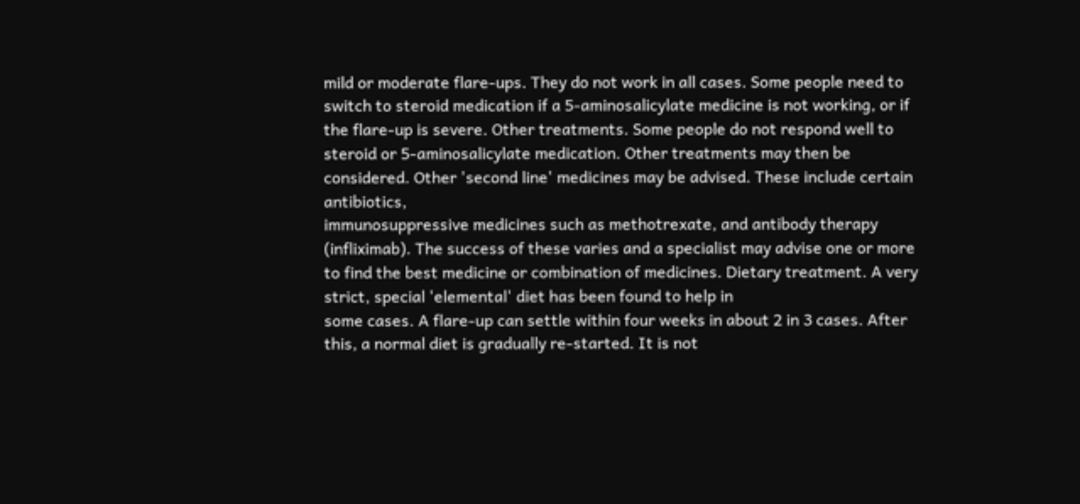mild or moderate flare-ups. They do not work in all cases. Some people need to switch to steroid medication if a 5-aminosalicylate medicine is not working, or if the flare-up is severe. Other treatments. Some people do not respond well to steroid or 5-aminosalicylate medication. Other treatments may then be considered. Other 'second line' medicines may be advised. These include certain antibiotics,
immunosuppressive medicines such as methotrexate, and antibody therapy (infliximab). The success of these varies and a specialist may advise one or more to find the best medicine or combination of medicines. Dietary treatment. A very strict, special 'elemental' diet has been found to help in
some cases. A flare-up can settle within four weeks in about 2 in 3 cases. After this, a normal diet is gradually re-started. It is not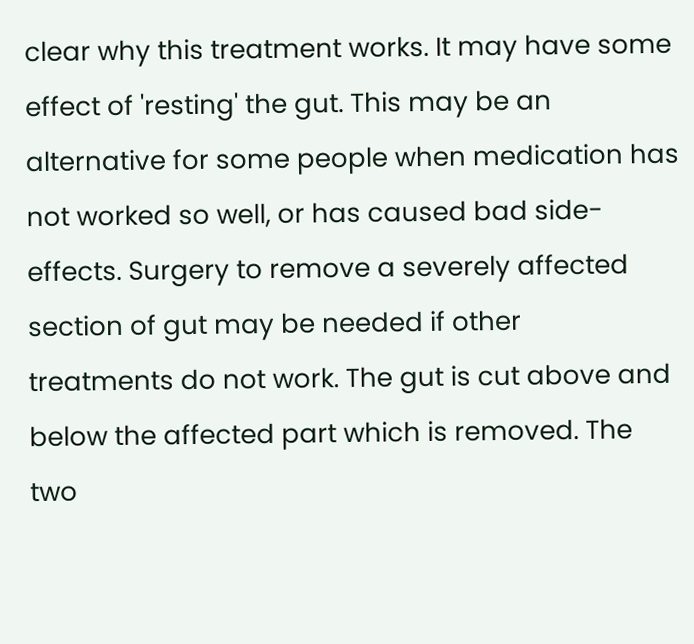clear why this treatment works. It may have some effect of 'resting' the gut. This may be an alternative for some people when medication has not worked so well, or has caused bad side-effects. Surgery to remove a severely affected section of gut may be needed if other
treatments do not work. The gut is cut above and below the affected part which is removed. The two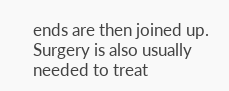ends are then joined up. Surgery is also usually needed to treat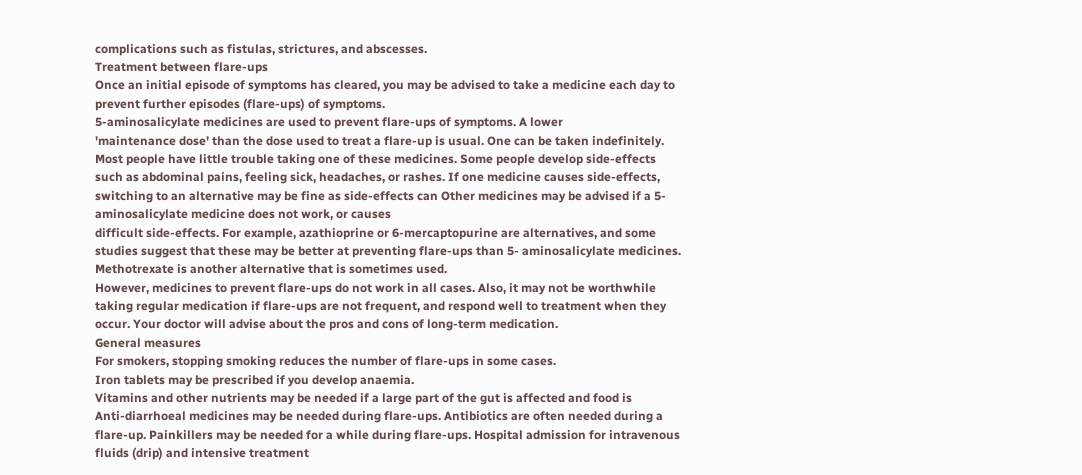complications such as fistulas, strictures, and abscesses.
Treatment between flare-ups
Once an initial episode of symptoms has cleared, you may be advised to take a medicine each day to prevent further episodes (flare-ups) of symptoms.
5-aminosalicylate medicines are used to prevent flare-ups of symptoms. A lower
'maintenance dose' than the dose used to treat a flare-up is usual. One can be taken indefinitely. Most people have little trouble taking one of these medicines. Some people develop side-effects such as abdominal pains, feeling sick, headaches, or rashes. If one medicine causes side-effects, switching to an alternative may be fine as side-effects can Other medicines may be advised if a 5-aminosalicylate medicine does not work, or causes
difficult side-effects. For example, azathioprine or 6-mercaptopurine are alternatives, and some studies suggest that these may be better at preventing flare-ups than 5- aminosalicylate medicines. Methotrexate is another alternative that is sometimes used.
However, medicines to prevent flare-ups do not work in all cases. Also, it may not be worthwhile taking regular medication if flare-ups are not frequent, and respond well to treatment when they occur. Your doctor will advise about the pros and cons of long-term medication.
General measures
For smokers, stopping smoking reduces the number of flare-ups in some cases.
Iron tablets may be prescribed if you develop anaemia.
Vitamins and other nutrients may be needed if a large part of the gut is affected and food is
Anti-diarrhoeal medicines may be needed during flare-ups. Antibiotics are often needed during a flare-up. Painkillers may be needed for a while during flare-ups. Hospital admission for intravenous fluids (drip) and intensive treatment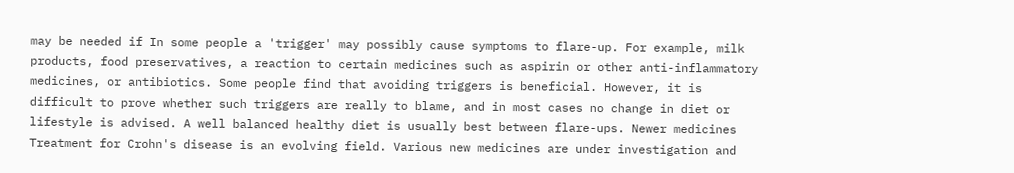may be needed if In some people a 'trigger' may possibly cause symptoms to flare-up. For example, milk products, food preservatives, a reaction to certain medicines such as aspirin or other anti-inflammatory medicines, or antibiotics. Some people find that avoiding triggers is beneficial. However, it is difficult to prove whether such triggers are really to blame, and in most cases no change in diet or lifestyle is advised. A well balanced healthy diet is usually best between flare-ups. Newer medicines
Treatment for Crohn's disease is an evolving field. Various new medicines are under investigation and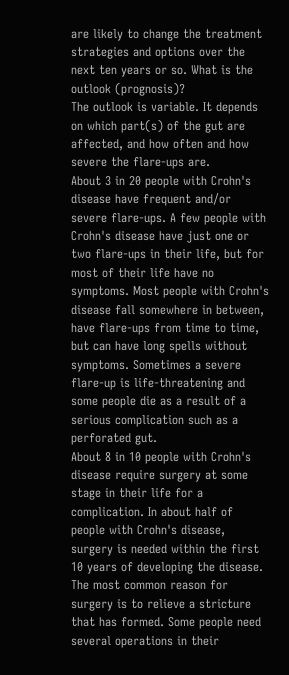are likely to change the treatment strategies and options over the next ten years or so. What is the outlook (prognosis)?
The outlook is variable. It depends on which part(s) of the gut are affected, and how often and how severe the flare-ups are.
About 3 in 20 people with Crohn's disease have frequent and/or severe flare-ups. A few people with Crohn's disease have just one or two flare-ups in their life, but for most of their life have no symptoms. Most people with Crohn's disease fall somewhere in between, have flare-ups from time to time, but can have long spells without symptoms. Sometimes a severe flare-up is life-threatening and some people die as a result of a serious complication such as a perforated gut.
About 8 in 10 people with Crohn's disease require surgery at some stage in their life for a complication. In about half of people with Crohn's disease, surgery is needed within the first 10 years of developing the disease. The most common reason for surgery is to relieve a stricture that has formed. Some people need several operations in their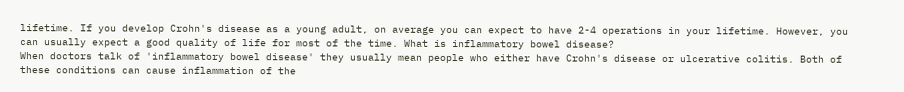lifetime. If you develop Crohn's disease as a young adult, on average you can expect to have 2-4 operations in your lifetime. However, you can usually expect a good quality of life for most of the time. What is inflammatory bowel disease?
When doctors talk of 'inflammatory bowel disease' they usually mean people who either have Crohn's disease or ulcerative colitis. Both of these conditions can cause inflammation of the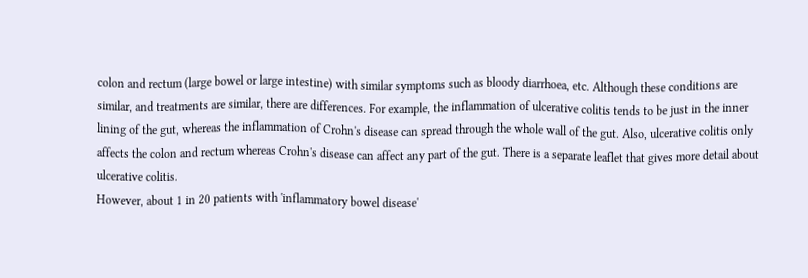colon and rectum (large bowel or large intestine) with similar symptoms such as bloody diarrhoea, etc. Although these conditions are similar, and treatments are similar, there are differences. For example, the inflammation of ulcerative colitis tends to be just in the inner lining of the gut, whereas the inflammation of Crohn's disease can spread through the whole wall of the gut. Also, ulcerative colitis only affects the colon and rectum whereas Crohn's disease can affect any part of the gut. There is a separate leaflet that gives more detail about ulcerative colitis.
However, about 1 in 20 patients with 'inflammatory bowel disease'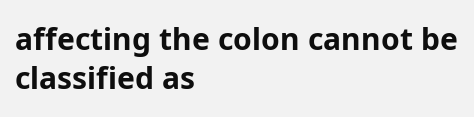affecting the colon cannot be classified as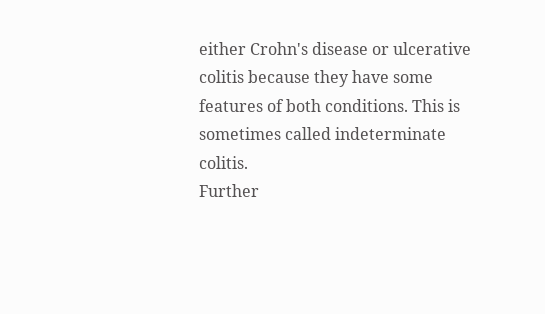either Crohn's disease or ulcerative colitis because they have some features of both conditions. This is sometimes called indeterminate colitis.
Further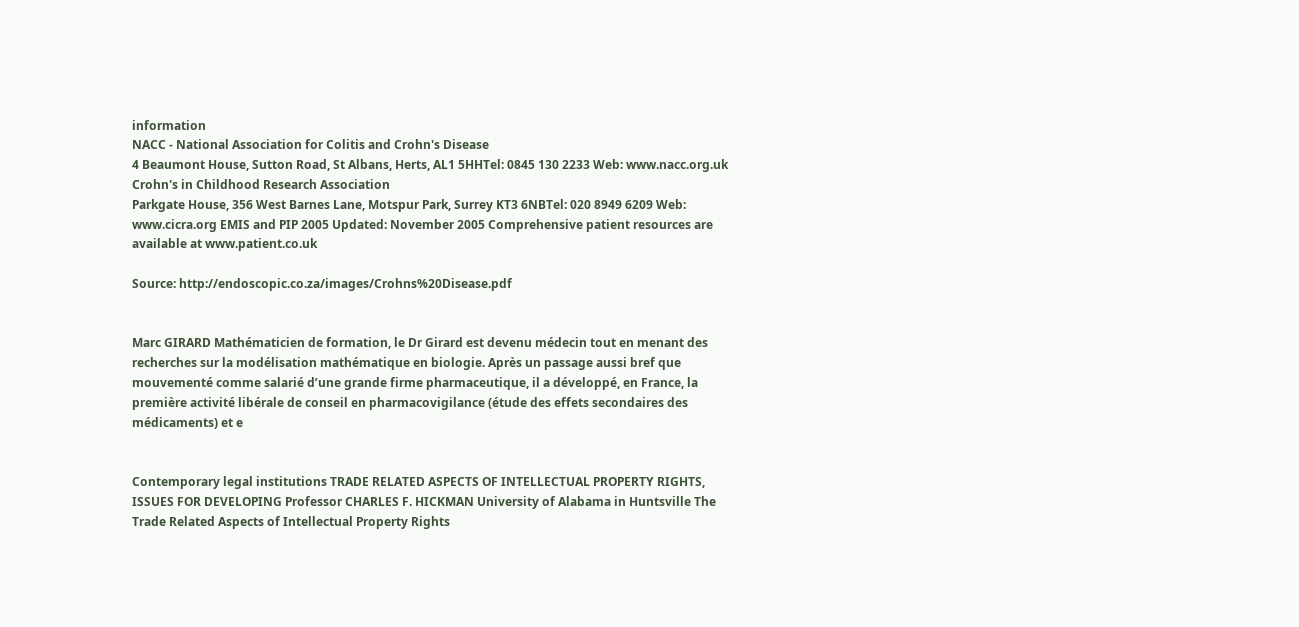information
NACC - National Association for Colitis and Crohn's Disease
4 Beaumont House, Sutton Road, St Albans, Herts, AL1 5HHTel: 0845 130 2233 Web: www.nacc.org.uk Crohn's in Childhood Research Association
Parkgate House, 356 West Barnes Lane, Motspur Park, Surrey KT3 6NBTel: 020 8949 6209 Web: www.cicra.org EMIS and PIP 2005 Updated: November 2005 Comprehensive patient resources are available at www.patient.co.uk

Source: http://endoscopic.co.za/images/Crohns%20Disease.pdf


Marc GIRARD Mathématicien de formation, le Dr Girard est devenu médecin tout en menant des recherches sur la modélisation mathématique en biologie. Après un passage aussi bref que mouvementé comme salarié d’une grande firme pharmaceutique, il a développé, en France, la première activité libérale de conseil en pharmacovigilance (étude des effets secondaires des médicaments) et e


Contemporary legal institutions TRADE RELATED ASPECTS OF INTELLECTUAL PROPERTY RIGHTS, ISSUES FOR DEVELOPING Professor CHARLES F. HICKMAN University of Alabama in Huntsville The Trade Related Aspects of Intellectual Property Rights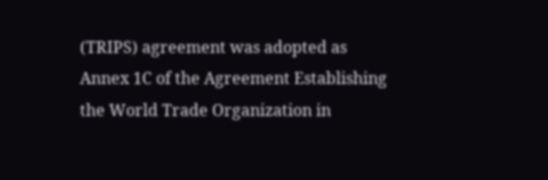(TRIPS) agreement was adopted as Annex 1C of the Agreement Establishing the World Trade Organization in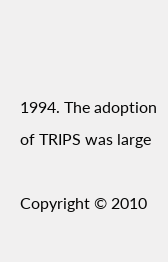1994. The adoption of TRIPS was large

Copyright © 2010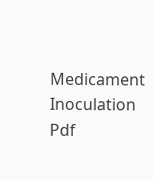Medicament Inoculation Pdf